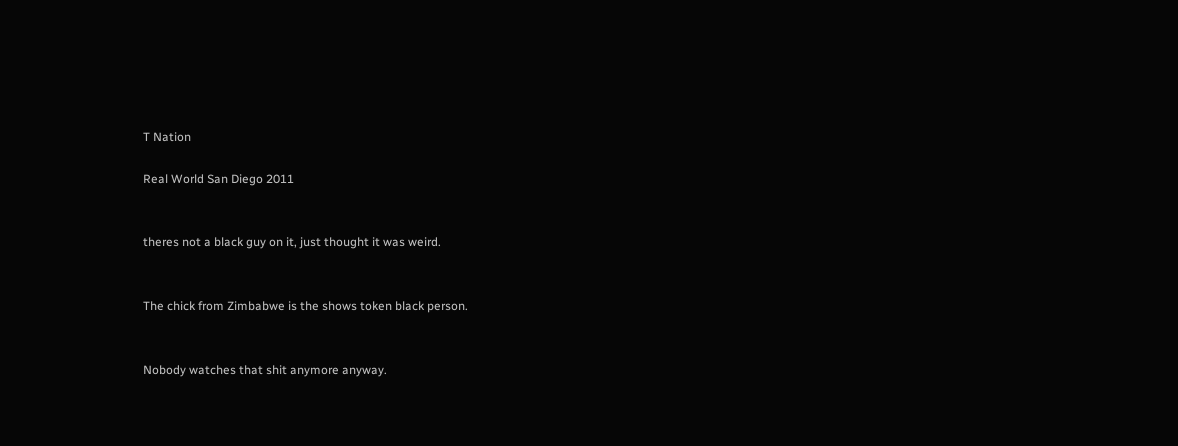T Nation

Real World San Diego 2011


theres not a black guy on it, just thought it was weird.


The chick from Zimbabwe is the shows token black person.


Nobody watches that shit anymore anyway.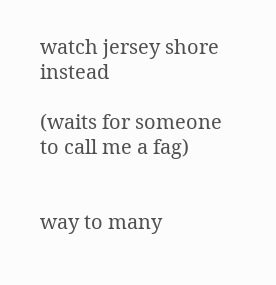watch jersey shore instead

(waits for someone to call me a fag)


way to many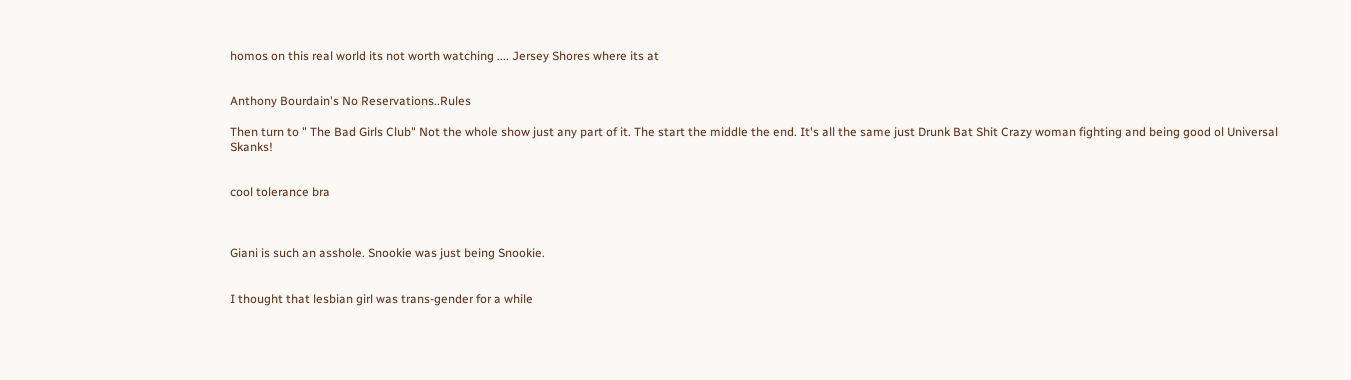homos on this real world its not worth watching .... Jersey Shores where its at


Anthony Bourdain's No Reservations..Rules

Then turn to " The Bad Girls Club" Not the whole show just any part of it. The start the middle the end. It's all the same just Drunk Bat Shit Crazy woman fighting and being good ol Universal Skanks!


cool tolerance bra



Giani is such an asshole. Snookie was just being Snookie.


I thought that lesbian girl was trans-gender for a while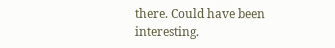there. Could have been interesting.